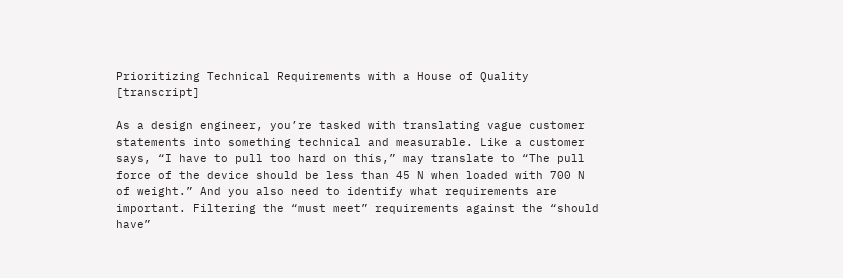Prioritizing Technical Requirements with a House of Quality [transcript]

As a design engineer, you’re tasked with translating vague customer statements into something technical and measurable. Like a customer says, “I have to pull too hard on this,” may translate to “The pull force of the device should be less than 45 N when loaded with 700 N of weight.” And you also need to identify what requirements are important. Filtering the “must meet” requirements against the “should have”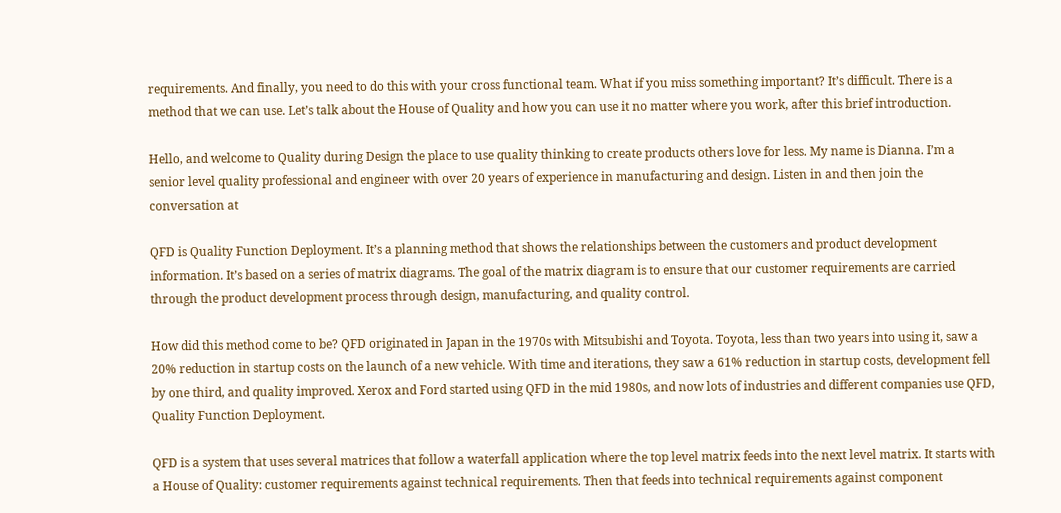requirements. And finally, you need to do this with your cross functional team. What if you miss something important? It’s difficult. There is a method that we can use. Let’s talk about the House of Quality and how you can use it no matter where you work, after this brief introduction.

Hello, and welcome to Quality during Design the place to use quality thinking to create products others love for less. My name is Dianna. I’m a senior level quality professional and engineer with over 20 years of experience in manufacturing and design. Listen in and then join the conversation at

QFD is Quality Function Deployment. It’s a planning method that shows the relationships between the customers and product development information. It’s based on a series of matrix diagrams. The goal of the matrix diagram is to ensure that our customer requirements are carried through the product development process through design, manufacturing, and quality control.

How did this method come to be? QFD originated in Japan in the 1970s with Mitsubishi and Toyota. Toyota, less than two years into using it, saw a 20% reduction in startup costs on the launch of a new vehicle. With time and iterations, they saw a 61% reduction in startup costs, development fell by one third, and quality improved. Xerox and Ford started using QFD in the mid 1980s, and now lots of industries and different companies use QFD, Quality Function Deployment.

QFD is a system that uses several matrices that follow a waterfall application where the top level matrix feeds into the next level matrix. It starts with a House of Quality: customer requirements against technical requirements. Then that feeds into technical requirements against component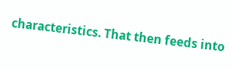characteristics. That then feeds into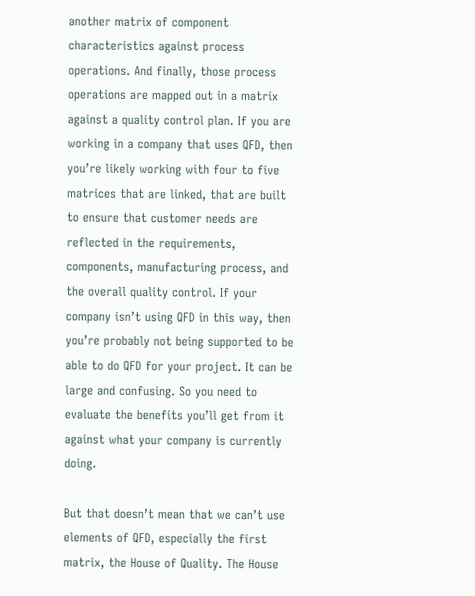another matrix of component characteristics against process operations. And finally, those process operations are mapped out in a matrix against a quality control plan. If you are working in a company that uses QFD, then you’re likely working with four to five matrices that are linked, that are built to ensure that customer needs are reflected in the requirements, components, manufacturing process, and the overall quality control. If your company isn’t using QFD in this way, then you’re probably not being supported to be able to do QFD for your project. It can be large and confusing. So you need to evaluate the benefits you’ll get from it against what your company is currently doing.

But that doesn’t mean that we can’t use elements of QFD, especially the first matrix, the House of Quality. The House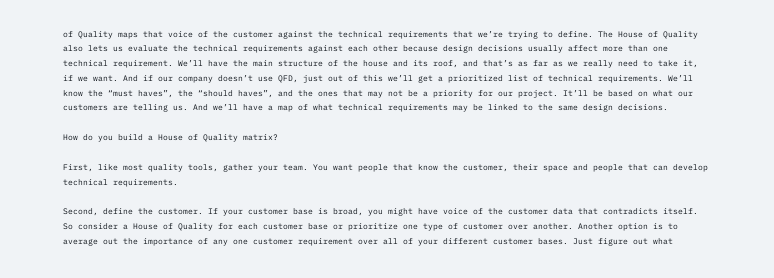of Quality maps that voice of the customer against the technical requirements that we’re trying to define. The House of Quality also lets us evaluate the technical requirements against each other because design decisions usually affect more than one technical requirement. We’ll have the main structure of the house and its roof, and that’s as far as we really need to take it, if we want. And if our company doesn’t use QFD, just out of this we’ll get a prioritized list of technical requirements. We’ll know the “must haves”, the “should haves”, and the ones that may not be a priority for our project. It’ll be based on what our customers are telling us. And we’ll have a map of what technical requirements may be linked to the same design decisions.

How do you build a House of Quality matrix?

First, like most quality tools, gather your team. You want people that know the customer, their space and people that can develop technical requirements.

Second, define the customer. If your customer base is broad, you might have voice of the customer data that contradicts itself. So consider a House of Quality for each customer base or prioritize one type of customer over another. Another option is to average out the importance of any one customer requirement over all of your different customer bases. Just figure out what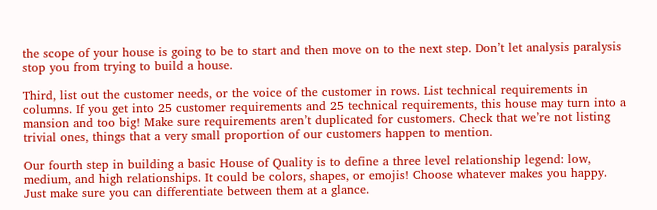the scope of your house is going to be to start and then move on to the next step. Don’t let analysis paralysis stop you from trying to build a house.

Third, list out the customer needs, or the voice of the customer in rows. List technical requirements in columns. If you get into 25 customer requirements and 25 technical requirements, this house may turn into a mansion and too big! Make sure requirements aren’t duplicated for customers. Check that we’re not listing trivial ones, things that a very small proportion of our customers happen to mention.

Our fourth step in building a basic House of Quality is to define a three level relationship legend: low, medium, and high relationships. It could be colors, shapes, or emojis! Choose whatever makes you happy. Just make sure you can differentiate between them at a glance.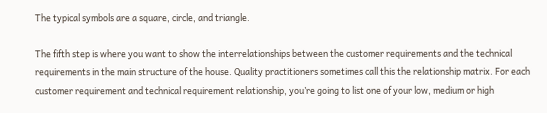The typical symbols are a square, circle, and triangle.

The fifth step is where you want to show the interrelationships between the customer requirements and the technical requirements in the main structure of the house. Quality practitioners sometimes call this the relationship matrix. For each customer requirement and technical requirement relationship, you’re going to list one of your low, medium or high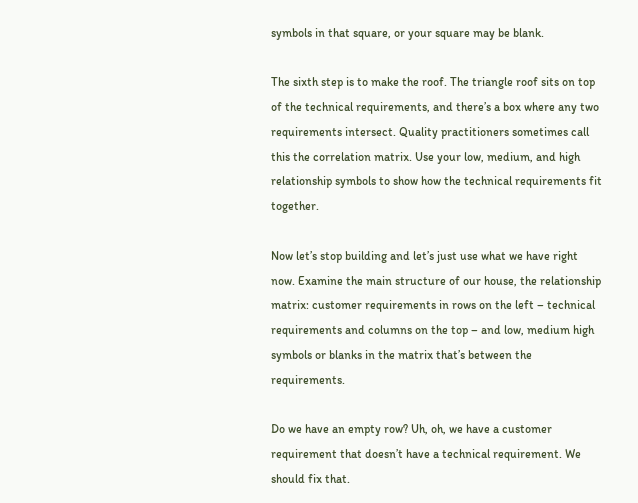symbols in that square, or your square may be blank.

The sixth step is to make the roof. The triangle roof sits on top of the technical requirements, and there’s a box where any two requirements intersect. Quality practitioners sometimes call this the correlation matrix. Use your low, medium, and high relationship symbols to show how the technical requirements fit together.

Now let’s stop building and let’s just use what we have right now. Examine the main structure of our house, the relationship matrix: customer requirements in rows on the left – technical requirements and columns on the top – and low, medium high symbols or blanks in the matrix that’s between the requirements.

Do we have an empty row? Uh, oh, we have a customer requirement that doesn’t have a technical requirement. We should fix that.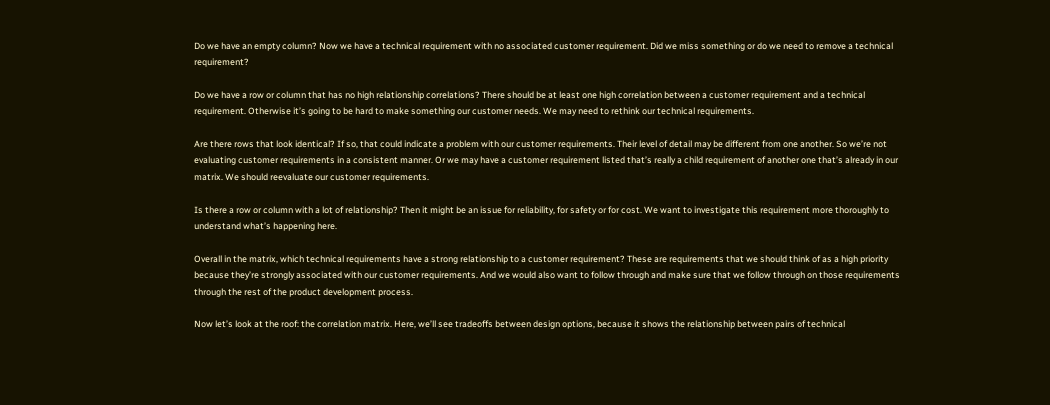Do we have an empty column? Now we have a technical requirement with no associated customer requirement. Did we miss something or do we need to remove a technical requirement?

Do we have a row or column that has no high relationship correlations? There should be at least one high correlation between a customer requirement and a technical requirement. Otherwise it’s going to be hard to make something our customer needs. We may need to rethink our technical requirements.

Are there rows that look identical? If so, that could indicate a problem with our customer requirements. Their level of detail may be different from one another. So we’re not evaluating customer requirements in a consistent manner. Or we may have a customer requirement listed that’s really a child requirement of another one that’s already in our matrix. We should reevaluate our customer requirements.

Is there a row or column with a lot of relationship? Then it might be an issue for reliability, for safety or for cost. We want to investigate this requirement more thoroughly to understand what’s happening here.

Overall in the matrix, which technical requirements have a strong relationship to a customer requirement? These are requirements that we should think of as a high priority because they’re strongly associated with our customer requirements. And we would also want to follow through and make sure that we follow through on those requirements through the rest of the product development process.

Now let’s look at the roof: the correlation matrix. Here, we’ll see tradeoffs between design options, because it shows the relationship between pairs of technical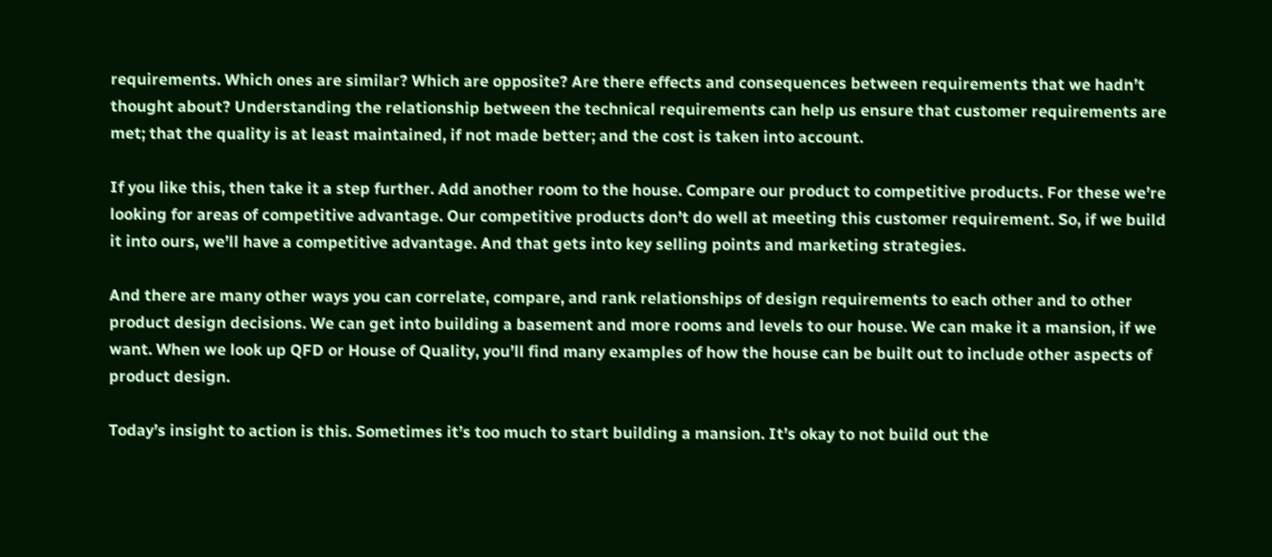requirements. Which ones are similar? Which are opposite? Are there effects and consequences between requirements that we hadn’t thought about? Understanding the relationship between the technical requirements can help us ensure that customer requirements are met; that the quality is at least maintained, if not made better; and the cost is taken into account.

If you like this, then take it a step further. Add another room to the house. Compare our product to competitive products. For these we’re looking for areas of competitive advantage. Our competitive products don’t do well at meeting this customer requirement. So, if we build it into ours, we’ll have a competitive advantage. And that gets into key selling points and marketing strategies.

And there are many other ways you can correlate, compare, and rank relationships of design requirements to each other and to other product design decisions. We can get into building a basement and more rooms and levels to our house. We can make it a mansion, if we want. When we look up QFD or House of Quality, you’ll find many examples of how the house can be built out to include other aspects of product design.

Today’s insight to action is this. Sometimes it’s too much to start building a mansion. It’s okay to not build out the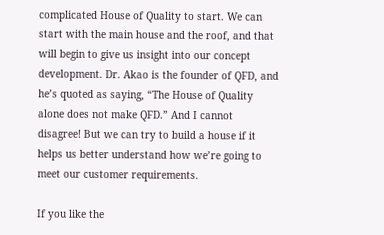complicated House of Quality to start. We can start with the main house and the roof, and that will begin to give us insight into our concept development. Dr. Akao is the founder of QFD, and he’s quoted as saying, “The House of Quality alone does not make QFD.” And I cannot disagree! But we can try to build a house if it helps us better understand how we’re going to meet our customer requirements.

If you like the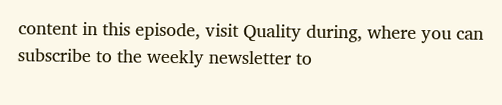content in this episode, visit Quality during, where you can subscribe to the weekly newsletter to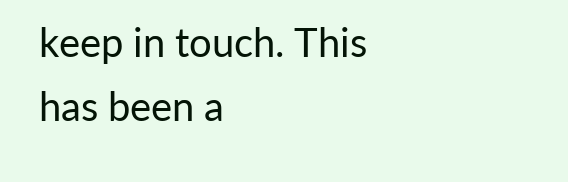keep in touch. This has been a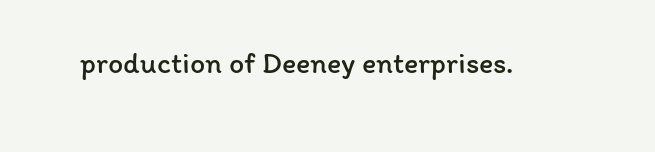production of Deeney enterprises.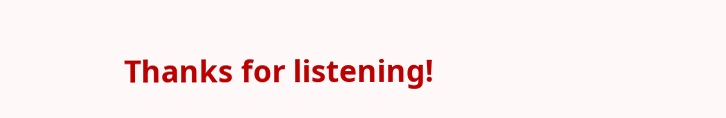Thanks for listening!